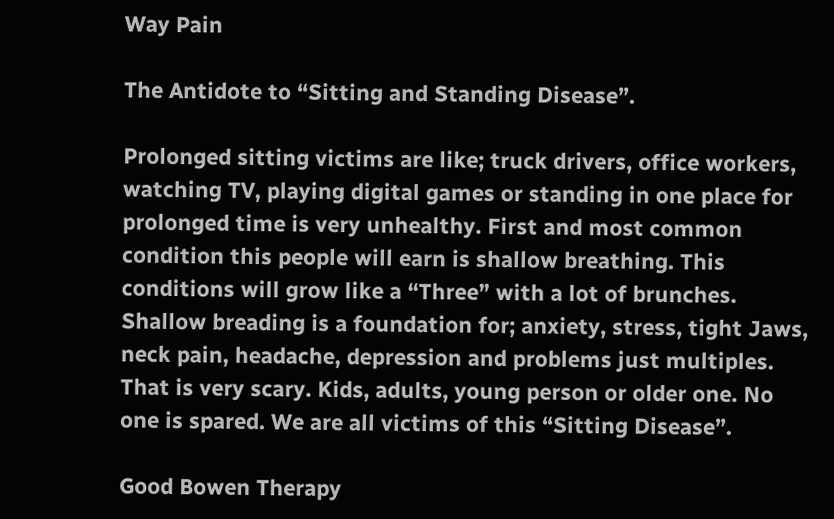Way Pain

The Antidote to “Sitting and Standing Disease”.

Prolonged sitting victims are like; truck drivers, office workers, watching TV, playing digital games or standing in one place for prolonged time is very unhealthy. First and most common condition this people will earn is shallow breathing. This conditions will grow like a “Three” with a lot of brunches. Shallow breading is a foundation for; anxiety, stress, tight Jaws, neck pain, headache, depression and problems just multiples. That is very scary. Kids, adults, young person or older one. No one is spared. We are all victims of this “Sitting Disease”.

Good Bowen Therapy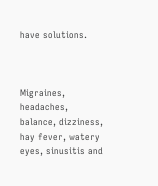have solutions.



Migraines, headaches, balance, dizziness, hay fever, watery eyes, sinusitis and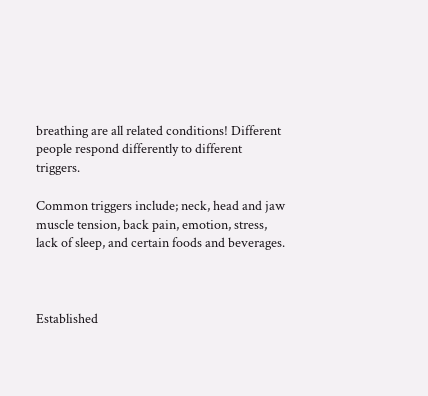breathing are all related conditions! Different people respond differently to different triggers.

Common triggers include; neck, head and jaw muscle tension, back pain, emotion, stress, lack of sleep, and certain foods and beverages.



Established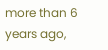more than 6 years ago,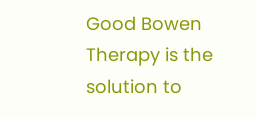Good Bowen Therapy is the solution to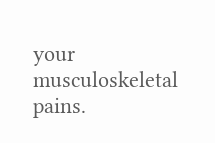your musculoskeletal pains.